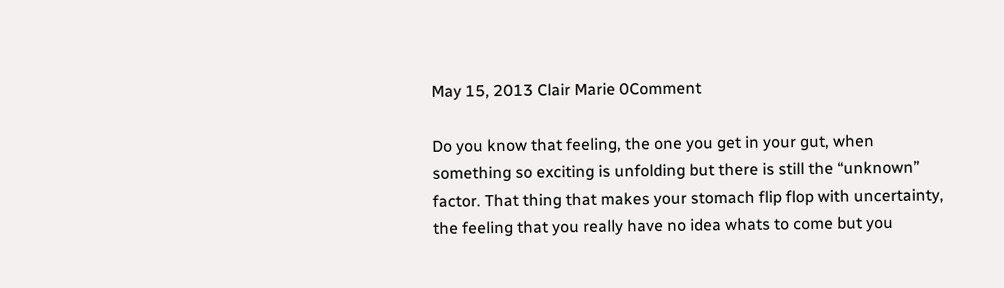May 15, 2013 Clair Marie 0Comment

Do you know that feeling, the one you get in your gut, when something so exciting is unfolding but there is still the “unknown” factor. That thing that makes your stomach flip flop with uncertainty, the feeling that you really have no idea whats to come but you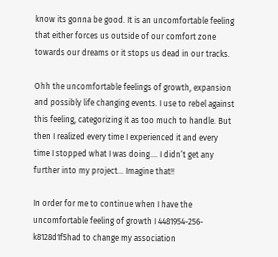know its gonna be good. It is an uncomfortable feeling that either forces us outside of our comfort zone towards our dreams or it stops us dead in our tracks.

Ohh the uncomfortable feelings of growth, expansion and possibly life changing events. I use to rebel against this feeling, categorizing it as too much to handle. But then I realized every time I experienced it and every time I stopped what I was doing…. I didn’t get any further into my project… Imagine that!!

In order for me to continue when I have the uncomfortable feeling of growth I 4481954-256-k8128d1f5had to change my association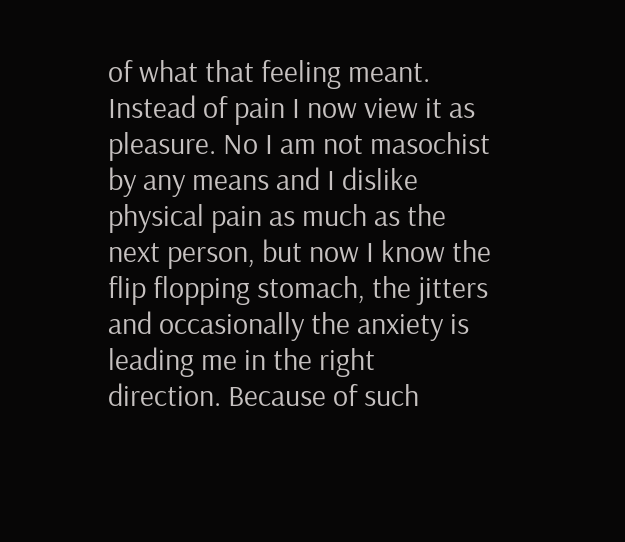of what that feeling meant. Instead of pain I now view it as pleasure. No I am not masochist by any means and I dislike physical pain as much as the next person, but now I know the flip flopping stomach, the jitters and occasionally the anxiety is leading me in the right direction. Because of such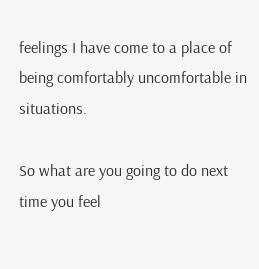feelings I have come to a place of being comfortably uncomfortable in situations.

So what are you going to do next time you feel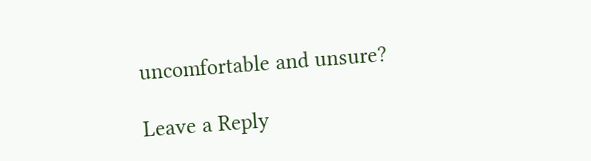uncomfortable and unsure?

Leave a Reply